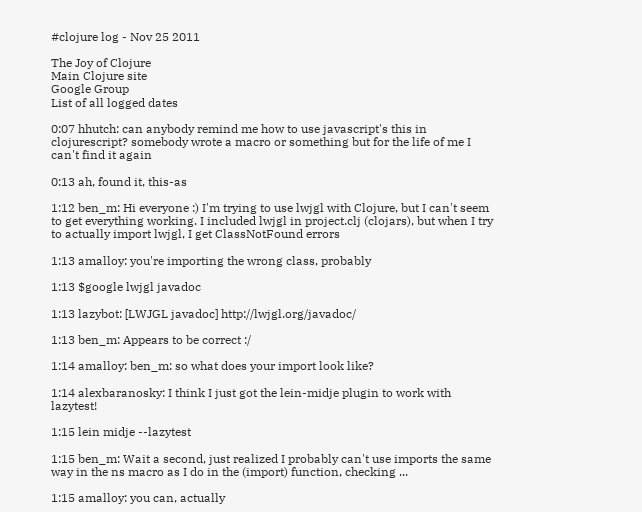#clojure log - Nov 25 2011

The Joy of Clojure
Main Clojure site
Google Group
List of all logged dates

0:07 hhutch: can anybody remind me how to use javascript's this in clojurescript? somebody wrote a macro or something but for the life of me I can't find it again

0:13 ah, found it, this-as

1:12 ben_m: Hi everyone :) I'm trying to use lwjgl with Clojure, but I can't seem to get everything working. I included lwjgl in project.clj (clojars), but when I try to actually import lwjgl, I get ClassNotFound errors

1:13 amalloy: you're importing the wrong class, probably

1:13 $google lwjgl javadoc

1:13 lazybot: [LWJGL javadoc] http://lwjgl.org/javadoc/

1:13 ben_m: Appears to be correct :/

1:14 amalloy: ben_m: so what does your import look like?

1:14 alexbaranosky: I think I just got the lein-midje plugin to work with lazytest!

1:15 lein midje --lazytest

1:15 ben_m: Wait a second, just realized I probably can't use imports the same way in the ns macro as I do in the (import) function, checking ...

1:15 amalloy: you can, actually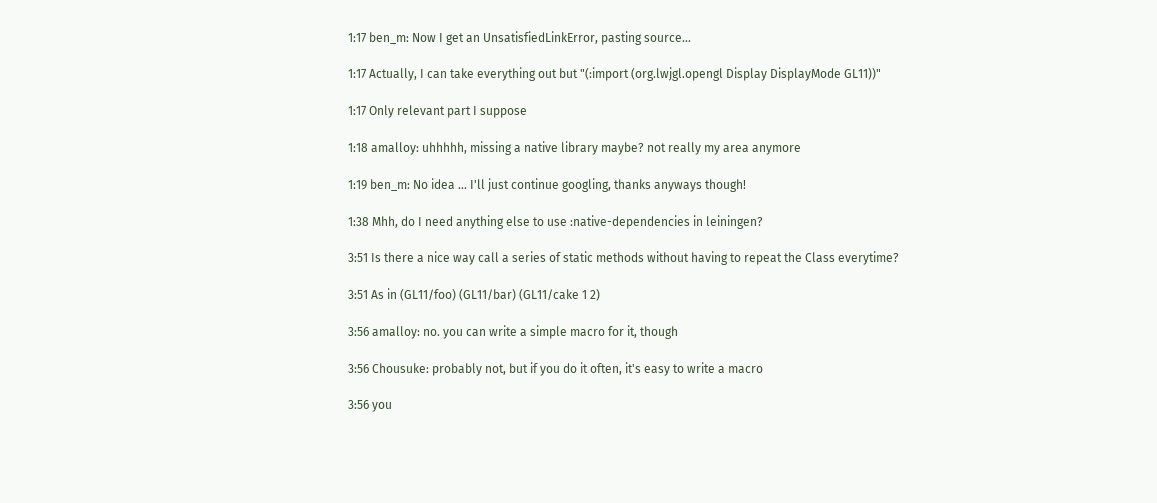1:17 ben_m: Now I get an UnsatisfiedLinkError, pasting source...

1:17 Actually, I can take everything out but "(:import (org.lwjgl.opengl Display DisplayMode GL11))"

1:17 Only relevant part I suppose

1:18 amalloy: uhhhhh, missing a native library maybe? not really my area anymore

1:19 ben_m: No idea ... I'll just continue googling, thanks anyways though!

1:38 Mhh, do I need anything else to use :native-dependencies in leiningen?

3:51 Is there a nice way call a series of static methods without having to repeat the Class everytime?

3:51 As in (GL11/foo) (GL11/bar) (GL11/cake 1 2)

3:56 amalloy: no. you can write a simple macro for it, though

3:56 Chousuke: probably not, but if you do it often, it's easy to write a macro

3:56 you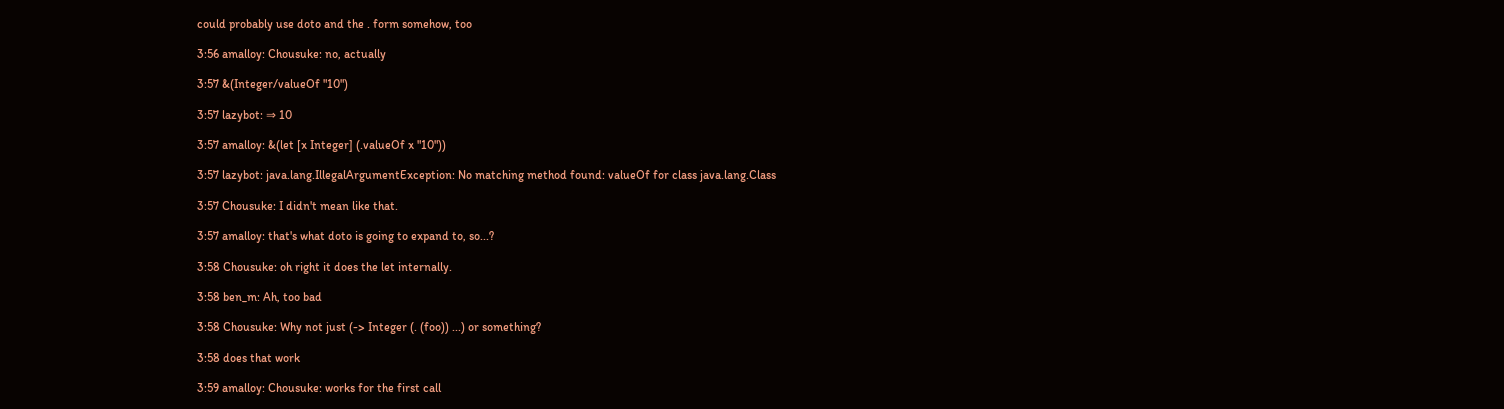could probably use doto and the . form somehow, too

3:56 amalloy: Chousuke: no, actually

3:57 &(Integer/valueOf "10")

3:57 lazybot: ⇒ 10

3:57 amalloy: &(let [x Integer] (.valueOf x "10"))

3:57 lazybot: java.lang.IllegalArgumentException: No matching method found: valueOf for class java.lang.Class

3:57 Chousuke: I didn't mean like that.

3:57 amalloy: that's what doto is going to expand to, so...?

3:58 Chousuke: oh right it does the let internally.

3:58 ben_m: Ah, too bad

3:58 Chousuke: Why not just (-> Integer (. (foo)) ...) or something?

3:58 does that work

3:59 amalloy: Chousuke: works for the first call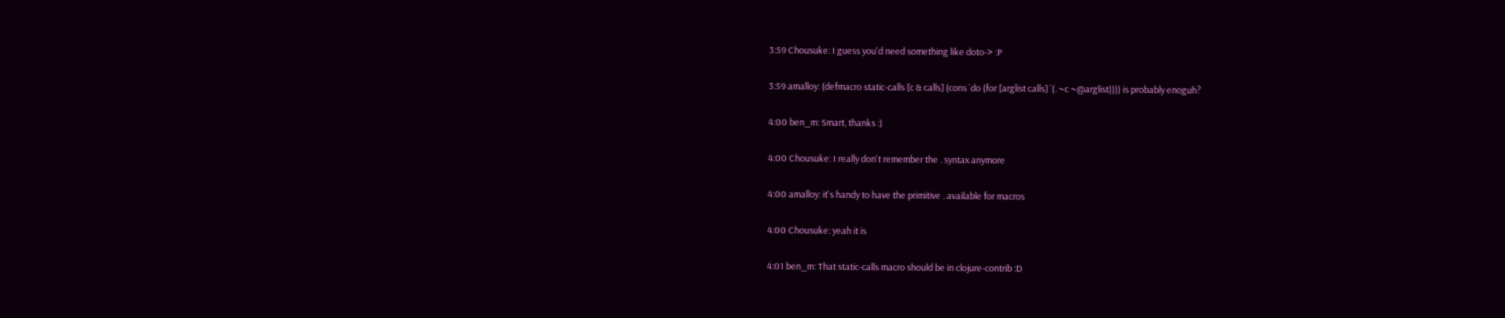3:59 Chousuke: I guess you'd need something like doto-> :P

3:59 amalloy: (defmacro static-calls [c & calls] (cons `do (for [arglist calls] `(. ~c ~@arglist)))) is probably enoguh?

4:00 ben_m: Smart, thanks :)

4:00 Chousuke: I really don't remember the . syntax anymore

4:00 amalloy: it's handy to have the primitive . available for macros

4:00 Chousuke: yeah it is

4:01 ben_m: That static-calls macro should be in clojure-contrib :D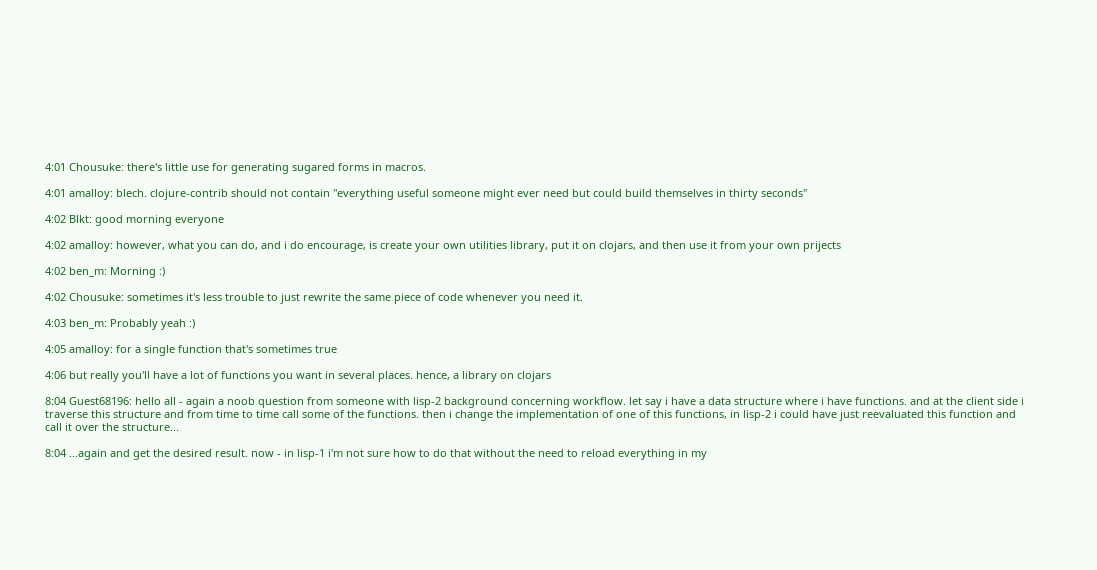4:01 Chousuke: there's little use for generating sugared forms in macros.

4:01 amalloy: blech. clojure-contrib should not contain "everything useful someone might ever need but could build themselves in thirty seconds"

4:02 Blkt: good morning everyone

4:02 amalloy: however, what you can do, and i do encourage, is create your own utilities library, put it on clojars, and then use it from your own prijects

4:02 ben_m: Morning :)

4:02 Chousuke: sometimes it's less trouble to just rewrite the same piece of code whenever you need it.

4:03 ben_m: Probably yeah :)

4:05 amalloy: for a single function that's sometimes true

4:06 but really you'll have a lot of functions you want in several places. hence, a library on clojars

8:04 Guest68196: hello all - again a noob question from someone with lisp-2 background concerning workflow. let say i have a data structure where i have functions. and at the client side i traverse this structure and from time to time call some of the functions. then i change the implementation of one of this functions, in lisp-2 i could have just reevaluated this function and call it over the structure...

8:04 ...again and get the desired result. now - in lisp-1 i'm not sure how to do that without the need to reload everything in my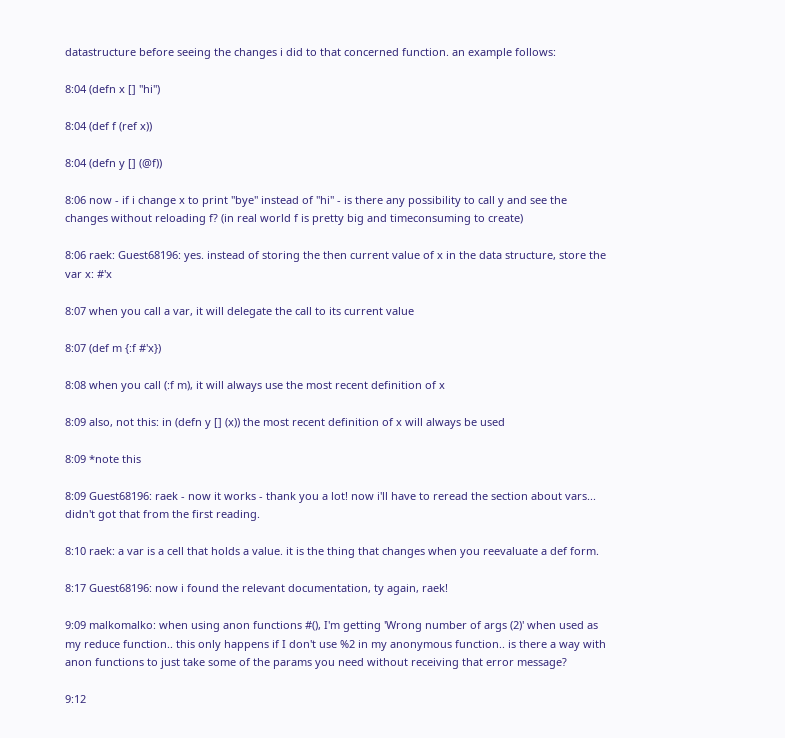datastructure before seeing the changes i did to that concerned function. an example follows:

8:04 (defn x [] "hi")

8:04 (def f (ref x))

8:04 (defn y [] (@f))

8:06 now - if i change x to print "bye" instead of "hi" - is there any possibility to call y and see the changes without reloading f? (in real world f is pretty big and timeconsuming to create)

8:06 raek: Guest68196: yes. instead of storing the then current value of x in the data structure, store the var x: #'x

8:07 when you call a var, it will delegate the call to its current value

8:07 (def m {:f #'x})

8:08 when you call (:f m), it will always use the most recent definition of x

8:09 also, not this: in (defn y [] (x)) the most recent definition of x will always be used

8:09 *note this

8:09 Guest68196: raek - now it works - thank you a lot! now i'll have to reread the section about vars... didn't got that from the first reading.

8:10 raek: a var is a cell that holds a value. it is the thing that changes when you reevaluate a def form.

8:17 Guest68196: now i found the relevant documentation, ty again, raek!

9:09 malkomalko: when using anon functions #(), I'm getting 'Wrong number of args (2)' when used as my reduce function.. this only happens if I don't use %2 in my anonymous function.. is there a way with anon functions to just take some of the params you need without receiving that error message?

9:12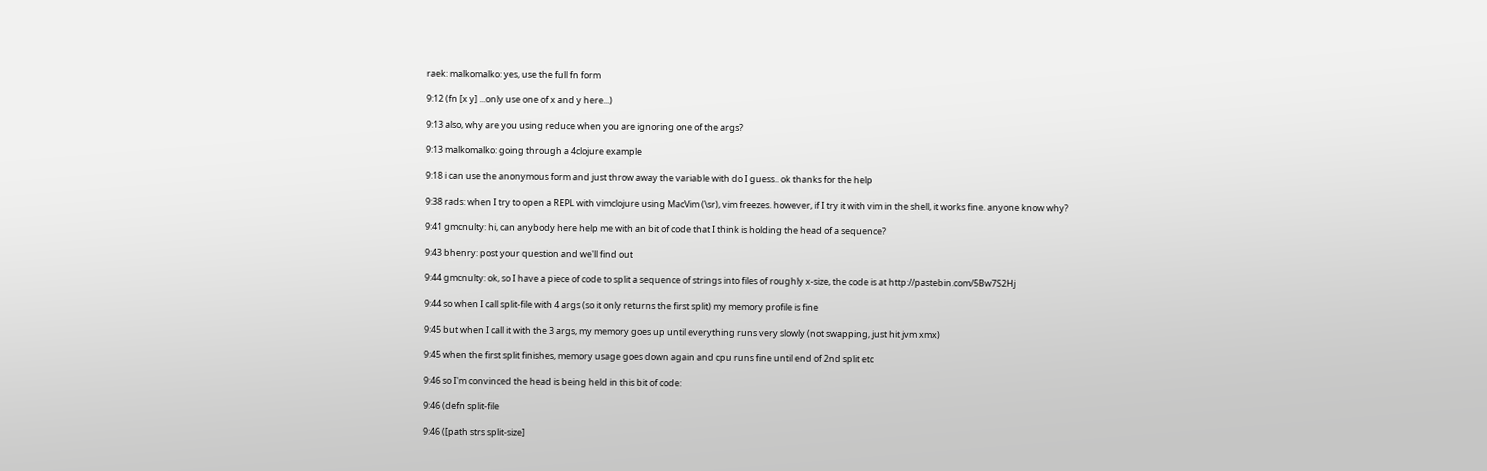raek: malkomalko: yes, use the full fn form

9:12 (fn [x y] ...only use one of x and y here...)

9:13 also, why are you using reduce when you are ignoring one of the args?

9:13 malkomalko: going through a 4clojure example

9:18 i can use the anonymous form and just throw away the variable with do I guess.. ok thanks for the help

9:38 rads: when I try to open a REPL with vimclojure using MacVim (\sr), vim freezes. however, if I try it with vim in the shell, it works fine. anyone know why?

9:41 gmcnulty: hi, can anybody here help me with an bit of code that I think is holding the head of a sequence?

9:43 bhenry: post your question and we'll find out

9:44 gmcnulty: ok, so I have a piece of code to split a sequence of strings into files of roughly x-size, the code is at http://pastebin.com/5Bw7S2Hj

9:44 so when I call split-file with 4 args (so it only returns the first split) my memory profile is fine

9:45 but when I call it with the 3 args, my memory goes up until everything runs very slowly (not swapping, just hit jvm xmx)

9:45 when the first split finishes, memory usage goes down again and cpu runs fine until end of 2nd split etc

9:46 so I'm convinced the head is being held in this bit of code:

9:46 (defn split-file

9:46 ([path strs split-size]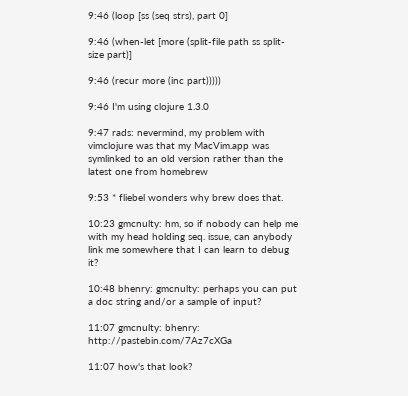9:46 (loop [ss (seq strs), part 0]

9:46 (when-let [more (split-file path ss split-size part)]

9:46 (recur more (inc part)))))

9:46 I'm using clojure 1.3.0

9:47 rads: nevermind, my problem with vimclojure was that my MacVim.app was symlinked to an old version rather than the latest one from homebrew

9:53 * fliebel wonders why brew does that.

10:23 gmcnulty: hm, so if nobody can help me with my head holding seq. issue, can anybody link me somewhere that I can learn to debug it?

10:48 bhenry: gmcnulty: perhaps you can put a doc string and/or a sample of input?

11:07 gmcnulty: bhenry: http://pastebin.com/7Az7cXGa

11:07 how's that look?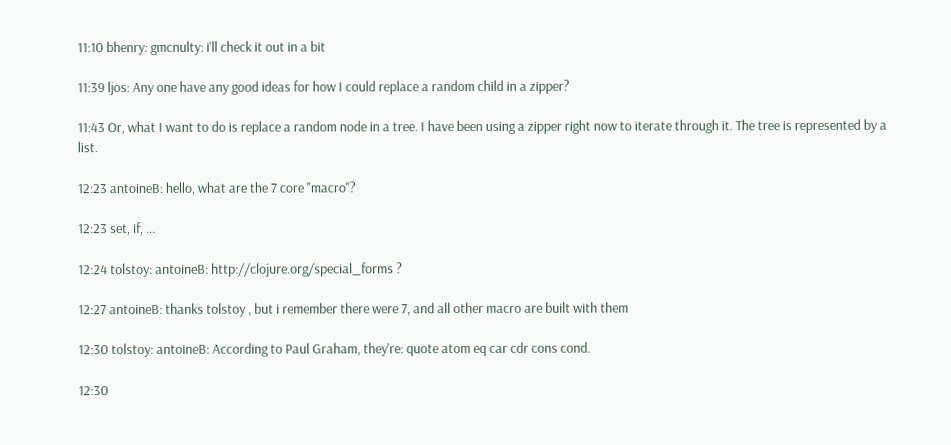11:10 bhenry: gmcnulty: i'll check it out in a bit

11:39 ljos: Any one have any good ideas for how I could replace a random child in a zipper?

11:43 Or, what I want to do is replace a random node in a tree. I have been using a zipper right now to iterate through it. The tree is represented by a list.

12:23 antoineB: hello, what are the 7 core "macro"?

12:23 set, if, ...

12:24 tolstoy: antoineB: http://clojure.org/special_forms ?

12:27 antoineB: thanks tolstoy , but i remember there were 7, and all other macro are built with them

12:30 tolstoy: antoineB: According to Paul Graham, they're: quote atom eq car cdr cons cond.

12:30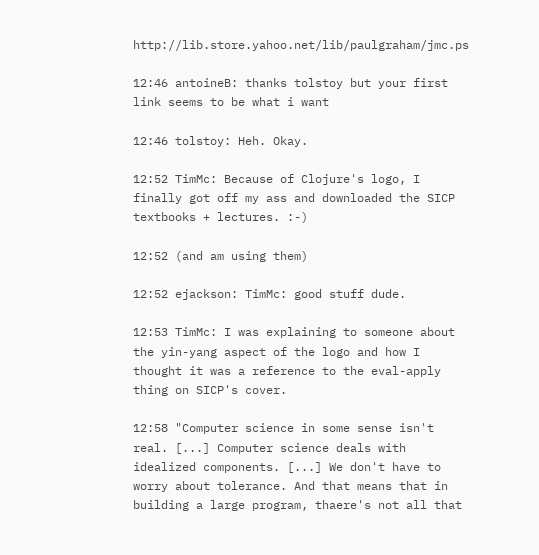http://lib.store.yahoo.net/lib/paulgraham/jmc.ps

12:46 antoineB: thanks tolstoy but your first link seems to be what i want

12:46 tolstoy: Heh. Okay.

12:52 TimMc: Because of Clojure's logo, I finally got off my ass and downloaded the SICP textbooks + lectures. :-)

12:52 (and am using them)

12:52 ejackson: TimMc: good stuff dude.

12:53 TimMc: I was explaining to someone about the yin-yang aspect of the logo and how I thought it was a reference to the eval-apply thing on SICP's cover.

12:58 "Computer science in some sense isn't real. [...] Computer science deals with idealized components. [...] We don't have to worry about tolerance. And that means that in building a large program, thaere's not all that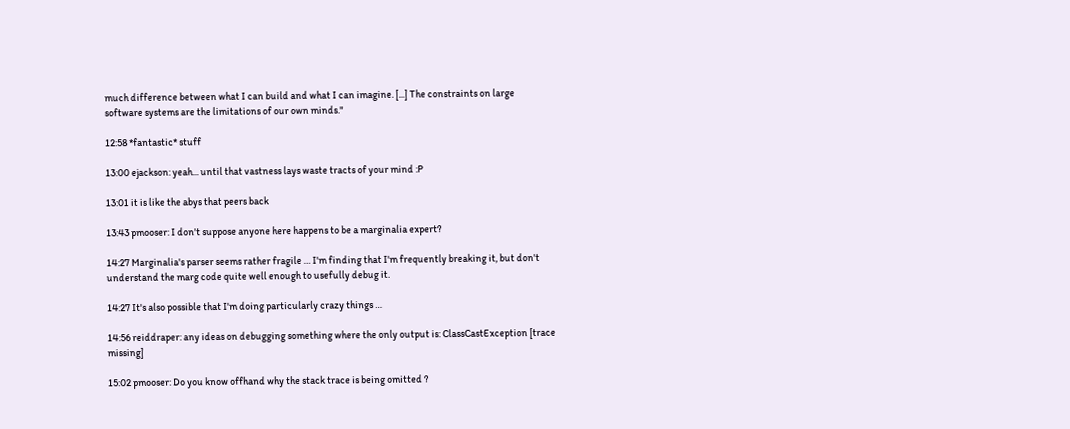much difference between what I can build and what I can imagine. [...] The constraints on large software systems are the limitations of our own minds."

12:58 *fantastic* stuff

13:00 ejackson: yeah... until that vastness lays waste tracts of your mind :P

13:01 it is like the abys that peers back

13:43 pmooser: I don't suppose anyone here happens to be a marginalia expert?

14:27 Marginalia's parser seems rather fragile … I'm finding that I'm frequently breaking it, but don't understand the marg code quite well enough to usefully debug it.

14:27 It's also possible that I'm doing particularly crazy things …

14:56 reiddraper: any ideas on debugging something where the only output is: ClassCastException [trace missing]

15:02 pmooser: Do you know offhand why the stack trace is being omitted ?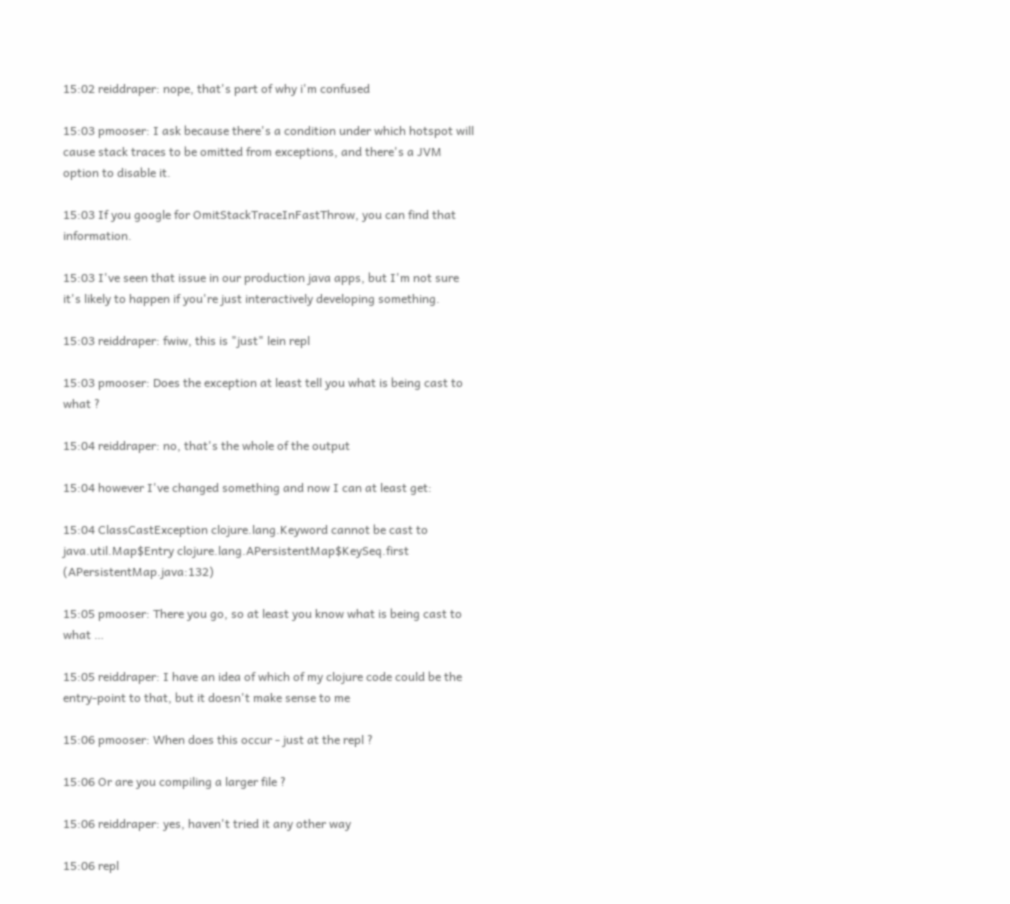15:02 reiddraper: nope, that's part of why i'm confused

15:03 pmooser: I ask because there's a condition under which hotspot will cause stack traces to be omitted from exceptions, and there's a JVM option to disable it.

15:03 If you google for OmitStackTraceInFastThrow, you can find that information.

15:03 I've seen that issue in our production java apps, but I'm not sure it's likely to happen if you're just interactively developing something.

15:03 reiddraper: fwiw, this is "just" lein repl

15:03 pmooser: Does the exception at least tell you what is being cast to what ?

15:04 reiddraper: no, that's the whole of the output

15:04 however I've changed something and now I can at least get:

15:04 ClassCastException clojure.lang.Keyword cannot be cast to java.util.Map$Entry clojure.lang.APersistentMap$KeySeq.first (APersistentMap.java:132)

15:05 pmooser: There you go, so at least you know what is being cast to what …

15:05 reiddraper: I have an idea of which of my clojure code could be the entry-point to that, but it doesn't make sense to me

15:06 pmooser: When does this occur - just at the repl ?

15:06 Or are you compiling a larger file ?

15:06 reiddraper: yes, haven't tried it any other way

15:06 repl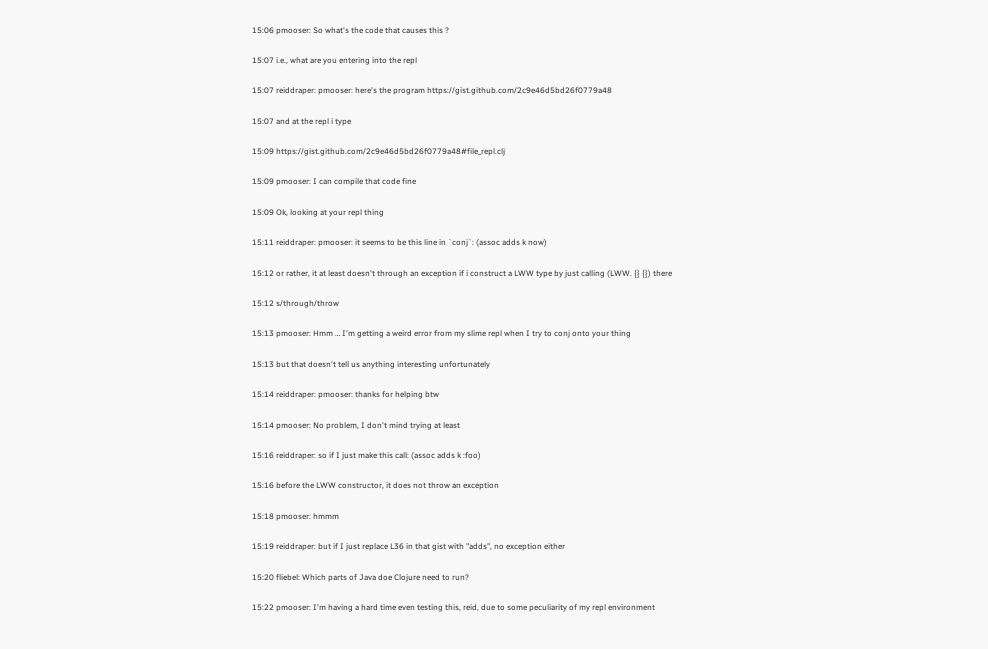15:06 pmooser: So what's the code that causes this ?

15:07 i.e., what are you entering into the repl

15:07 reiddraper: pmooser: here's the program https://gist.github.com/2c9e46d5bd26f0779a48

15:07 and at the repl i type

15:09 https://gist.github.com/2c9e46d5bd26f0779a48#file_repl.clj

15:09 pmooser: I can compile that code fine

15:09 Ok, looking at your repl thing

15:11 reiddraper: pmooser: it seems to be this line in `conj`: (assoc adds k now)

15:12 or rather, it at least doesn't through an exception if i construct a LWW type by just calling (LWW. {} {}) there

15:12 s/through/throw

15:13 pmooser: Hmm … I'm getting a weird error from my slime repl when I try to conj onto your thing

15:13 but that doesn't tell us anything interesting unfortunately

15:14 reiddraper: pmooser: thanks for helping btw

15:14 pmooser: No problem, I don't mind trying at least

15:16 reiddraper: so if I just make this call: (assoc adds k :foo)

15:16 before the LWW constructor, it does not throw an exception

15:18 pmooser: hmmm

15:19 reiddraper: but if I just replace L36 in that gist with "adds", no exception either

15:20 fliebel: Which parts of Java doe Clojure need to run?

15:22 pmooser: I'm having a hard time even testing this, reid, due to some peculiarity of my repl environment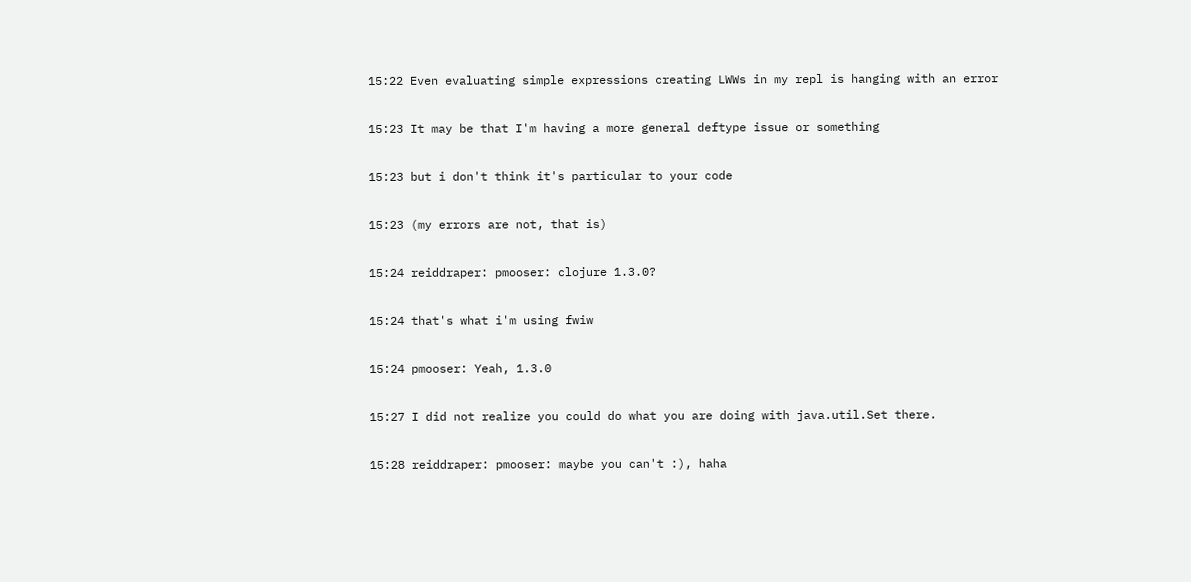15:22 Even evaluating simple expressions creating LWWs in my repl is hanging with an error

15:23 It may be that I'm having a more general deftype issue or something

15:23 but i don't think it's particular to your code

15:23 (my errors are not, that is)

15:24 reiddraper: pmooser: clojure 1.3.0?

15:24 that's what i'm using fwiw

15:24 pmooser: Yeah, 1.3.0

15:27 I did not realize you could do what you are doing with java.util.Set there.

15:28 reiddraper: pmooser: maybe you can't :), haha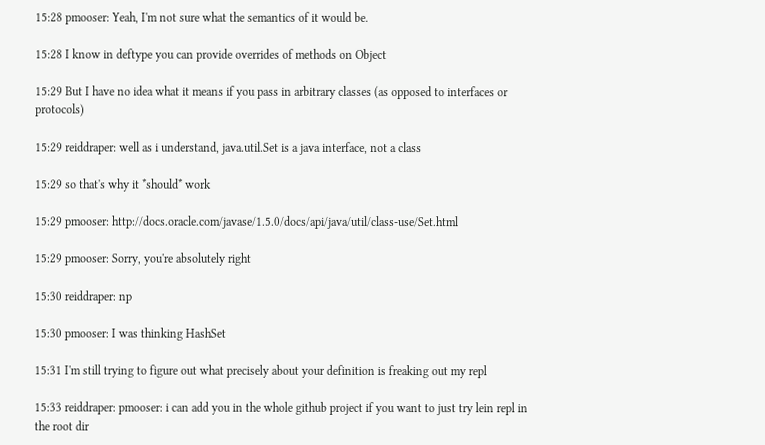15:28 pmooser: Yeah, I'm not sure what the semantics of it would be.

15:28 I know in deftype you can provide overrides of methods on Object

15:29 But I have no idea what it means if you pass in arbitrary classes (as opposed to interfaces or protocols)

15:29 reiddraper: well as i understand, java.util.Set is a java interface, not a class

15:29 so that's why it *should* work

15:29 pmooser: http://docs.oracle.com/javase/1.5.0/docs/api/java/util/class-use/Set.html

15:29 pmooser: Sorry, you're absolutely right

15:30 reiddraper: np

15:30 pmooser: I was thinking HashSet

15:31 I'm still trying to figure out what precisely about your definition is freaking out my repl

15:33 reiddraper: pmooser: i can add you in the whole github project if you want to just try lein repl in the root dir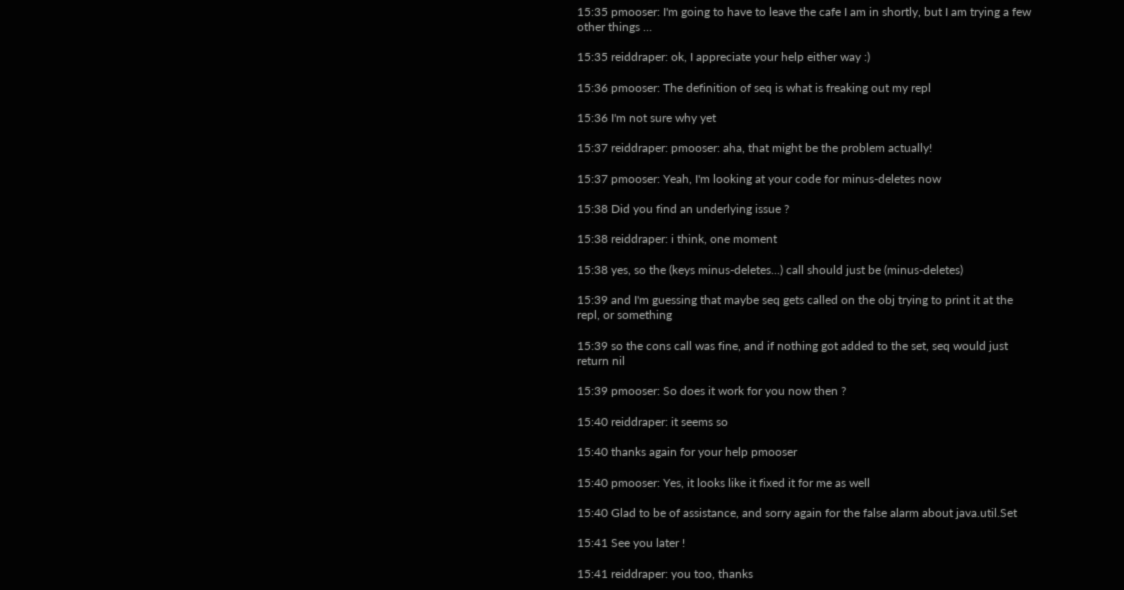15:35 pmooser: I'm going to have to leave the cafe I am in shortly, but I am trying a few other things …

15:35 reiddraper: ok, I appreciate your help either way :)

15:36 pmooser: The definition of seq is what is freaking out my repl

15:36 I'm not sure why yet

15:37 reiddraper: pmooser: aha, that might be the problem actually!

15:37 pmooser: Yeah, I'm looking at your code for minus-deletes now

15:38 Did you find an underlying issue ?

15:38 reiddraper: i think, one moment

15:38 yes, so the (keys minus-deletes...) call should just be (minus-deletes)

15:39 and I'm guessing that maybe seq gets called on the obj trying to print it at the repl, or something

15:39 so the cons call was fine, and if nothing got added to the set, seq would just return nil

15:39 pmooser: So does it work for you now then ?

15:40 reiddraper: it seems so

15:40 thanks again for your help pmooser

15:40 pmooser: Yes, it looks like it fixed it for me as well

15:40 Glad to be of assistance, and sorry again for the false alarm about java.util.Set

15:41 See you later !

15:41 reiddraper: you too, thanks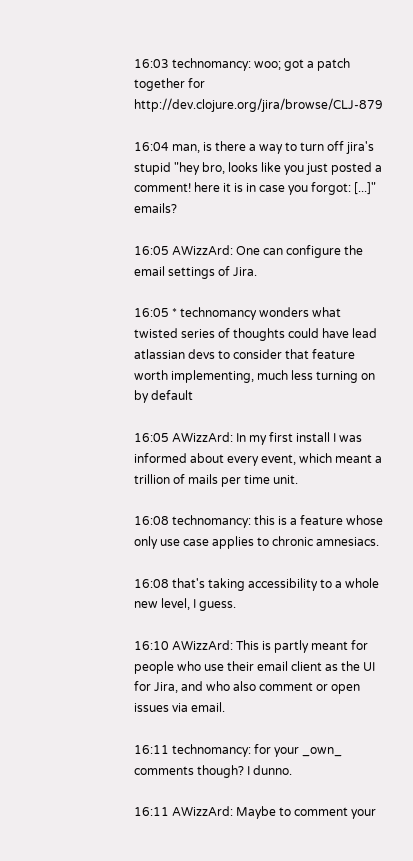16:03 technomancy: woo; got a patch together for http://dev.clojure.org/jira/browse/CLJ-879

16:04 man, is there a way to turn off jira's stupid "hey bro, looks like you just posted a comment! here it is in case you forgot: [...]" emails?

16:05 AWizzArd: One can configure the email settings of Jira.

16:05 * technomancy wonders what twisted series of thoughts could have lead atlassian devs to consider that feature worth implementing, much less turning on by default

16:05 AWizzArd: In my first install I was informed about every event, which meant a trillion of mails per time unit.

16:08 technomancy: this is a feature whose only use case applies to chronic amnesiacs.

16:08 that's taking accessibility to a whole new level, I guess.

16:10 AWizzArd: This is partly meant for people who use their email client as the UI for Jira, and who also comment or open issues via email.

16:11 technomancy: for your _own_ comments though? I dunno.

16:11 AWizzArd: Maybe to comment your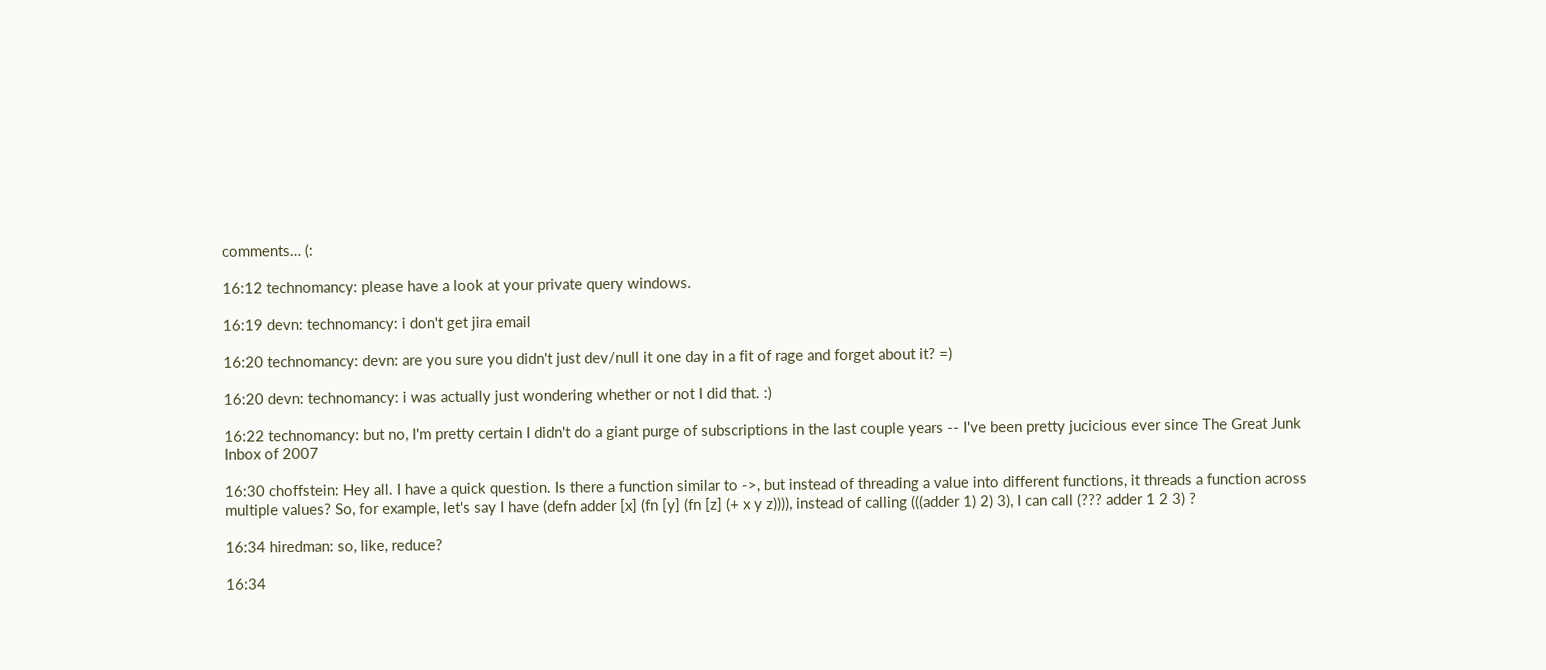comments… (:

16:12 technomancy: please have a look at your private query windows.

16:19 devn: technomancy: i don't get jira email

16:20 technomancy: devn: are you sure you didn't just dev/null it one day in a fit of rage and forget about it? =)

16:20 devn: technomancy: i was actually just wondering whether or not I did that. :)

16:22 technomancy: but no, I'm pretty certain I didn't do a giant purge of subscriptions in the last couple years -- I've been pretty jucicious ever since The Great Junk Inbox of 2007

16:30 choffstein: Hey all. I have a quick question. Is there a function similar to ->, but instead of threading a value into different functions, it threads a function across multiple values? So, for example, let's say I have (defn adder [x] (fn [y] (fn [z] (+ x y z)))), instead of calling (((adder 1) 2) 3), I can call (??? adder 1 2 3) ?

16:34 hiredman: so, like, reduce?

16:34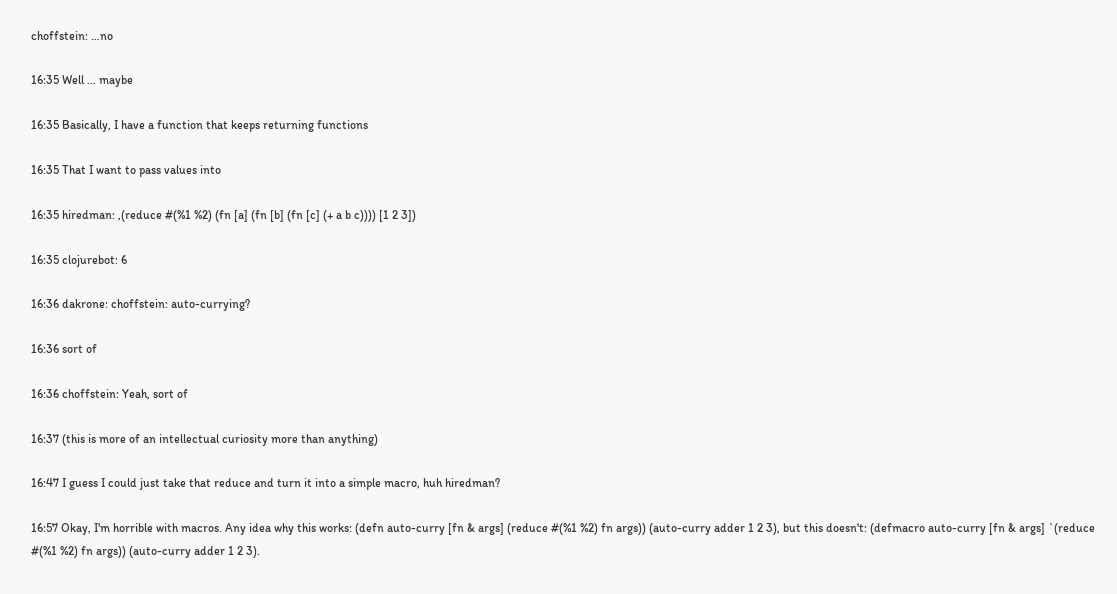choffstein: …no

16:35 Well … maybe

16:35 Basically, I have a function that keeps returning functions

16:35 That I want to pass values into

16:35 hiredman: ,(reduce #(%1 %2) (fn [a] (fn [b] (fn [c] (+ a b c)))) [1 2 3])

16:35 clojurebot: 6

16:36 dakrone: choffstein: auto-currying?

16:36 sort of

16:36 choffstein: Yeah, sort of

16:37 (this is more of an intellectual curiosity more than anything)

16:47 I guess I could just take that reduce and turn it into a simple macro, huh hiredman?

16:57 Okay, I'm horrible with macros. Any idea why this works: (defn auto-curry [fn & args] (reduce #(%1 %2) fn args)) (auto-curry adder 1 2 3), but this doesn't: (defmacro auto-curry [fn & args] `(reduce #(%1 %2) fn args)) (auto-curry adder 1 2 3).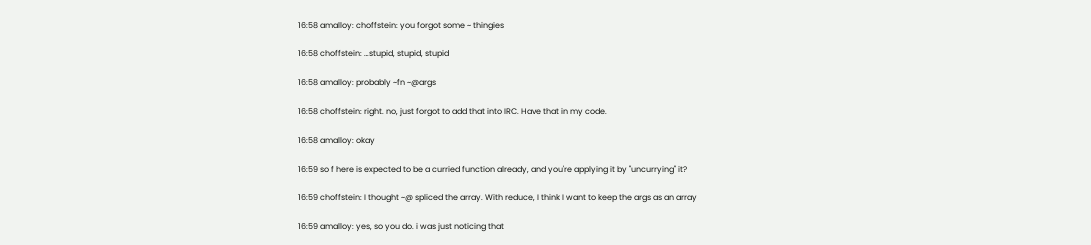16:58 amalloy: choffstein: you forgot some ~ thingies

16:58 choffstein: …stupid, stupid, stupid

16:58 amalloy: probably ~fn ~@args

16:58 choffstein: right. no, just forgot to add that into IRC. Have that in my code.

16:58 amalloy: okay

16:59 so f here is expected to be a curried function already, and you're applying it by "uncurrying" it?

16:59 choffstein: I thought ~@ spliced the array. With reduce, I think I want to keep the args as an array

16:59 amalloy: yes, so you do. i was just noticing that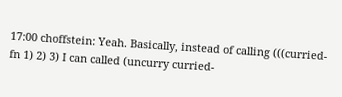17:00 choffstein: Yeah. Basically, instead of calling (((curried-fn 1) 2) 3) I can called (uncurry curried-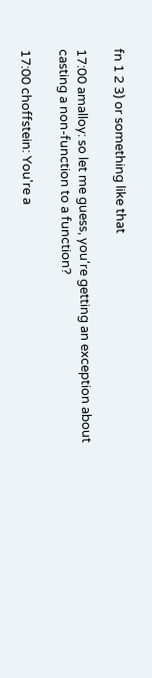fn 1 2 3) or something like that

17:00 amalloy: so let me guess, you're getting an exception about casting a non-function to a function?

17:00 choffstein: You're a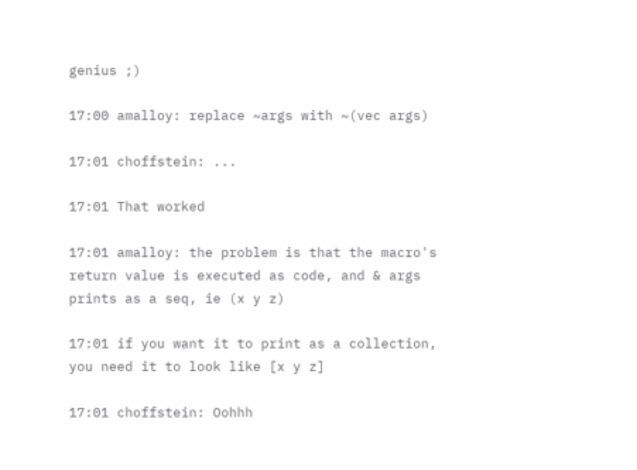genius ;)

17:00 amalloy: replace ~args with ~(vec args)

17:01 choffstein: ...

17:01 That worked

17:01 amalloy: the problem is that the macro's return value is executed as code, and & args prints as a seq, ie (x y z)

17:01 if you want it to print as a collection, you need it to look like [x y z]

17:01 choffstein: Oohhh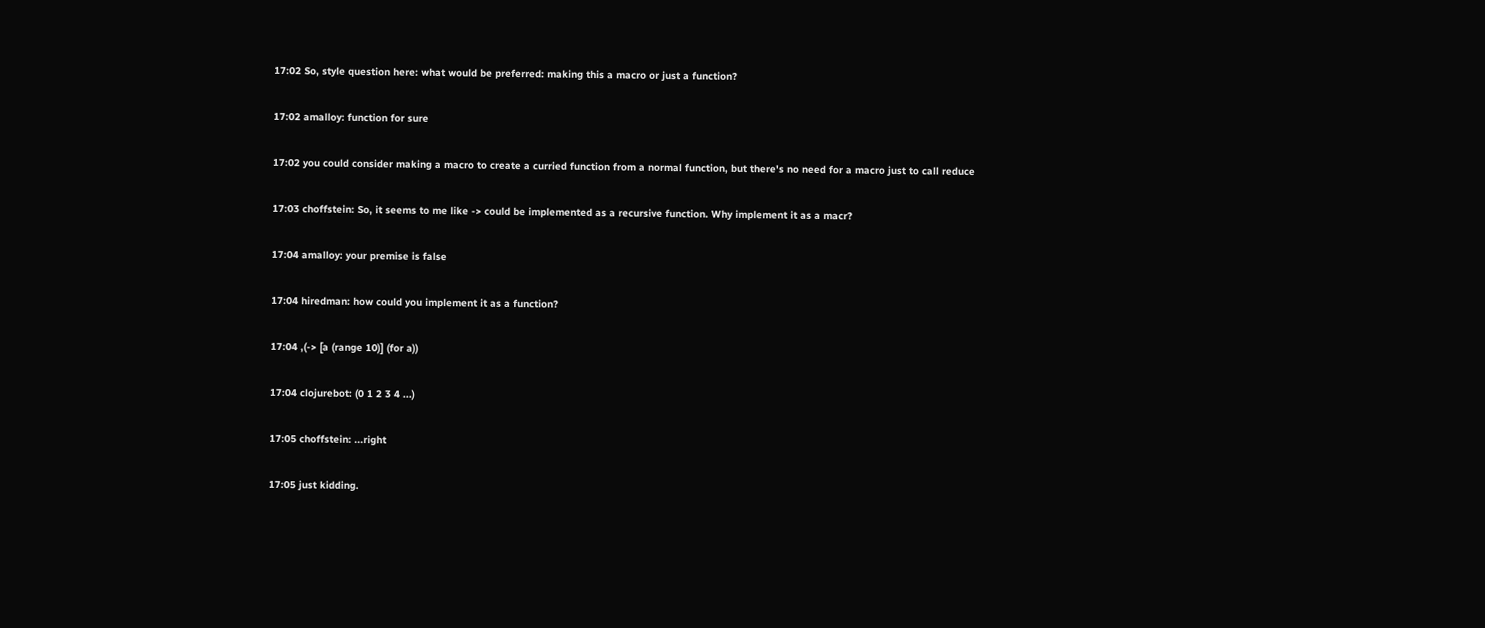17:02 So, style question here: what would be preferred: making this a macro or just a function?

17:02 amalloy: function for sure

17:02 you could consider making a macro to create a curried function from a normal function, but there's no need for a macro just to call reduce

17:03 choffstein: So, it seems to me like -> could be implemented as a recursive function. Why implement it as a macr?

17:04 amalloy: your premise is false

17:04 hiredman: how could you implement it as a function?

17:04 ,(-> [a (range 10)] (for a))

17:04 clojurebot: (0 1 2 3 4 ...)

17:05 choffstein: ...right

17:05 just kidding.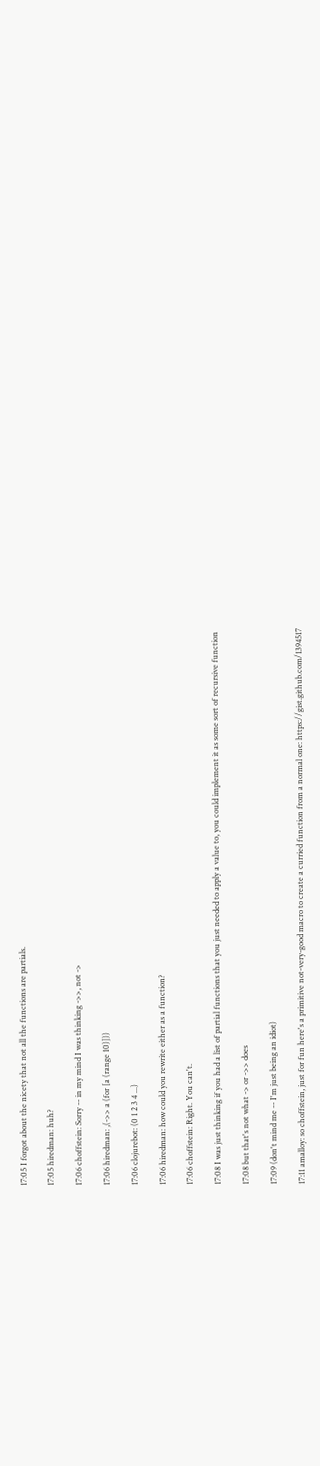17:05 I forgot about the nicety that not all the functions are partials.

17:05 hiredman: huh?

17:06 choffstein: Sorry -- in my mind I was thinking ->>, not ->

17:06 hiredman: ,(->> a (for [a (range 10)]))

17:06 clojurebot: (0 1 2 3 4 ...)

17:06 hiredman: how could you rewrite either as a function?

17:06 choffstein: Right. You can't.

17:08 I was just thinking if you had a list of partial functions that you just needed to apply a value to, you could implement it as some sort of recursive function

17:08 but that's not what -> or ->> does

17:09 (don't mind me -- I'm just being an idiot)

17:11 amalloy: so choffstein, just for fun here's a primitive not-very-good macro to create a curried function from a normal one: https://gist.github.com/1394517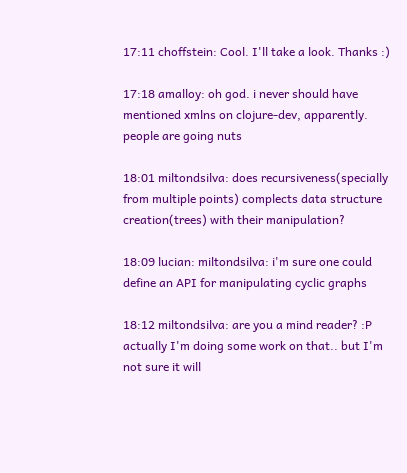17:11 choffstein: Cool. I'll take a look. Thanks :)

17:18 amalloy: oh god. i never should have mentioned xmlns on clojure-dev, apparently. people are going nuts

18:01 miltondsilva: does recursiveness(specially from multiple points) complects data structure creation(trees) with their manipulation?

18:09 lucian: miltondsilva: i'm sure one could define an API for manipulating cyclic graphs

18:12 miltondsilva: are you a mind reader? :P actually I'm doing some work on that.. but I'm not sure it will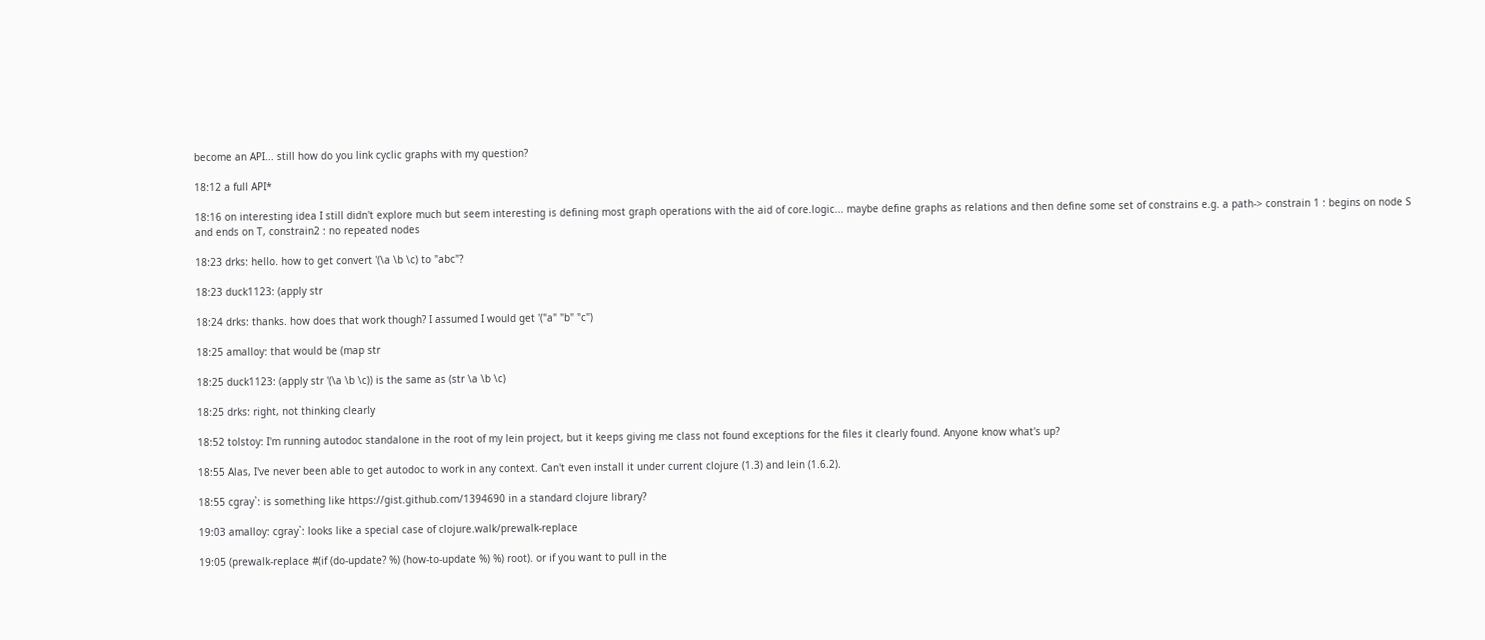become an API... still how do you link cyclic graphs with my question?

18:12 a full API*

18:16 on interesting idea I still didn't explore much but seem interesting is defining most graph operations with the aid of core.logic... maybe define graphs as relations and then define some set of constrains e.g. a path-> constrain 1 : begins on node S and ends on T, constrain2 : no repeated nodes

18:23 drks: hello. how to get convert '(\a \b \c) to "abc"?

18:23 duck1123: (apply str

18:24 drks: thanks. how does that work though? I assumed I would get '("a" "b" "c")

18:25 amalloy: that would be (map str

18:25 duck1123: (apply str '(\a \b \c)) is the same as (str \a \b \c)

18:25 drks: right, not thinking clearly

18:52 tolstoy: I'm running autodoc standalone in the root of my lein project, but it keeps giving me class not found exceptions for the files it clearly found. Anyone know what's up?

18:55 Alas, I've never been able to get autodoc to work in any context. Can't even install it under current clojure (1.3) and lein (1.6.2).

18:55 cgray`: is something like https://gist.github.com/1394690 in a standard clojure library?

19:03 amalloy: cgray`: looks like a special case of clojure.walk/prewalk-replace

19:05 (prewalk-replace #(if (do-update? %) (how-to-update %) %) root). or if you want to pull in the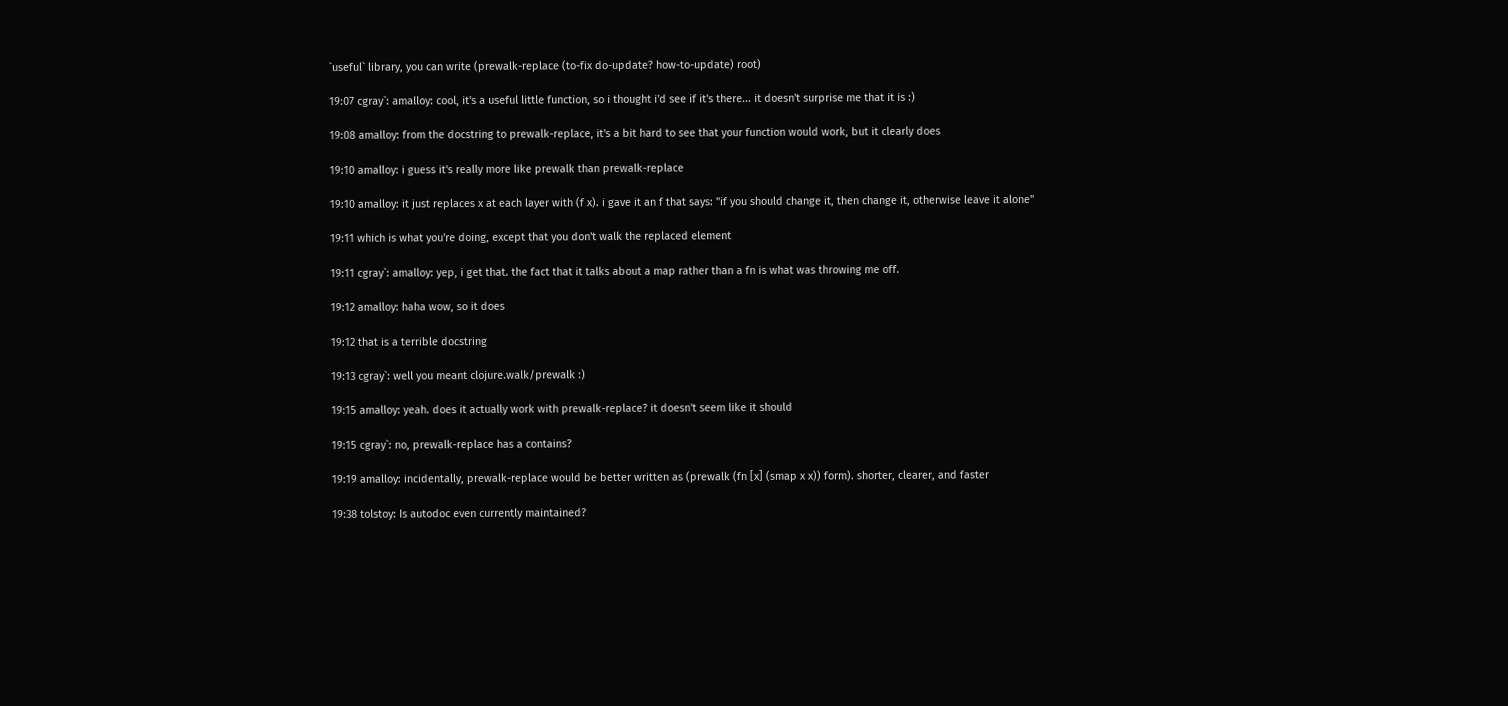`useful` library, you can write (prewalk-replace (to-fix do-update? how-to-update) root)

19:07 cgray`: amalloy: cool, it's a useful little function, so i thought i'd see if it's there... it doesn't surprise me that it is :)

19:08 amalloy: from the docstring to prewalk-replace, it's a bit hard to see that your function would work, but it clearly does

19:10 amalloy: i guess it's really more like prewalk than prewalk-replace

19:10 amalloy: it just replaces x at each layer with (f x). i gave it an f that says: "if you should change it, then change it, otherwise leave it alone"

19:11 which is what you're doing, except that you don't walk the replaced element

19:11 cgray`: amalloy: yep, i get that. the fact that it talks about a map rather than a fn is what was throwing me off.

19:12 amalloy: haha wow, so it does

19:12 that is a terrible docstring

19:13 cgray`: well you meant clojure.walk/prewalk :)

19:15 amalloy: yeah. does it actually work with prewalk-replace? it doesn't seem like it should

19:15 cgray`: no, prewalk-replace has a contains?

19:19 amalloy: incidentally, prewalk-replace would be better written as (prewalk (fn [x] (smap x x)) form). shorter, clearer, and faster

19:38 tolstoy: Is autodoc even currently maintained?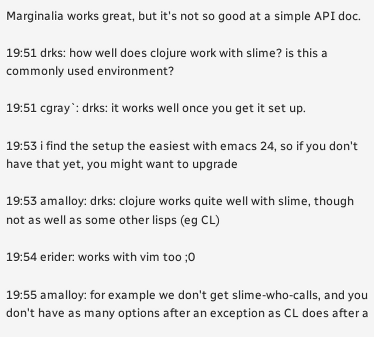Marginalia works great, but it's not so good at a simple API doc.

19:51 drks: how well does clojure work with slime? is this a commonly used environment?

19:51 cgray`: drks: it works well once you get it set up.

19:53 i find the setup the easiest with emacs 24, so if you don't have that yet, you might want to upgrade

19:53 amalloy: drks: clojure works quite well with slime, though not as well as some other lisps (eg CL)

19:54 erider: works with vim too ;0

19:55 amalloy: for example we don't get slime-who-calls, and you don't have as many options after an exception as CL does after a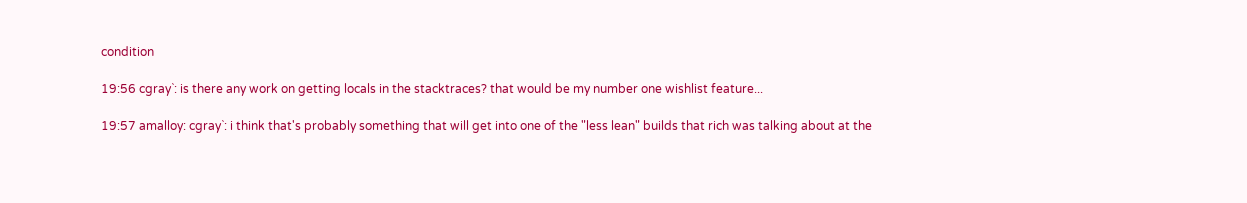condition

19:56 cgray`: is there any work on getting locals in the stacktraces? that would be my number one wishlist feature...

19:57 amalloy: cgray`: i think that's probably something that will get into one of the "less lean" builds that rich was talking about at the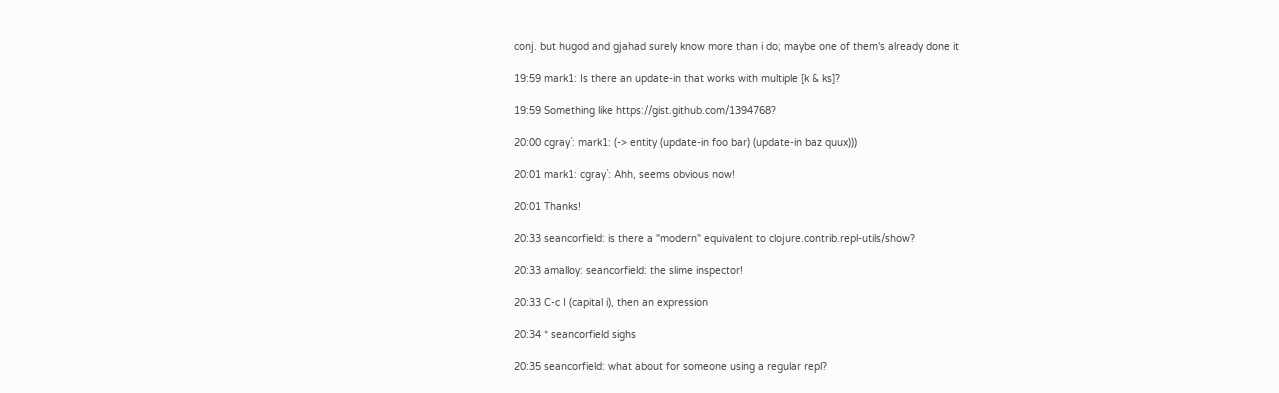conj. but hugod and gjahad surely know more than i do; maybe one of them's already done it

19:59 mark1: Is there an update-in that works with multiple [k & ks]?

19:59 Something like https://gist.github.com/1394768?

20:00 cgray`: mark1: (-> entity (update-in foo bar) (update-in baz quux)))

20:01 mark1: cgray`: Ahh, seems obvious now!

20:01 Thanks!

20:33 seancorfield: is there a "modern" equivalent to clojure.contrib.repl-utils/show?

20:33 amalloy: seancorfield: the slime inspector!

20:33 C-c I (capital i), then an expression

20:34 * seancorfield sighs

20:35 seancorfield: what about for someone using a regular repl?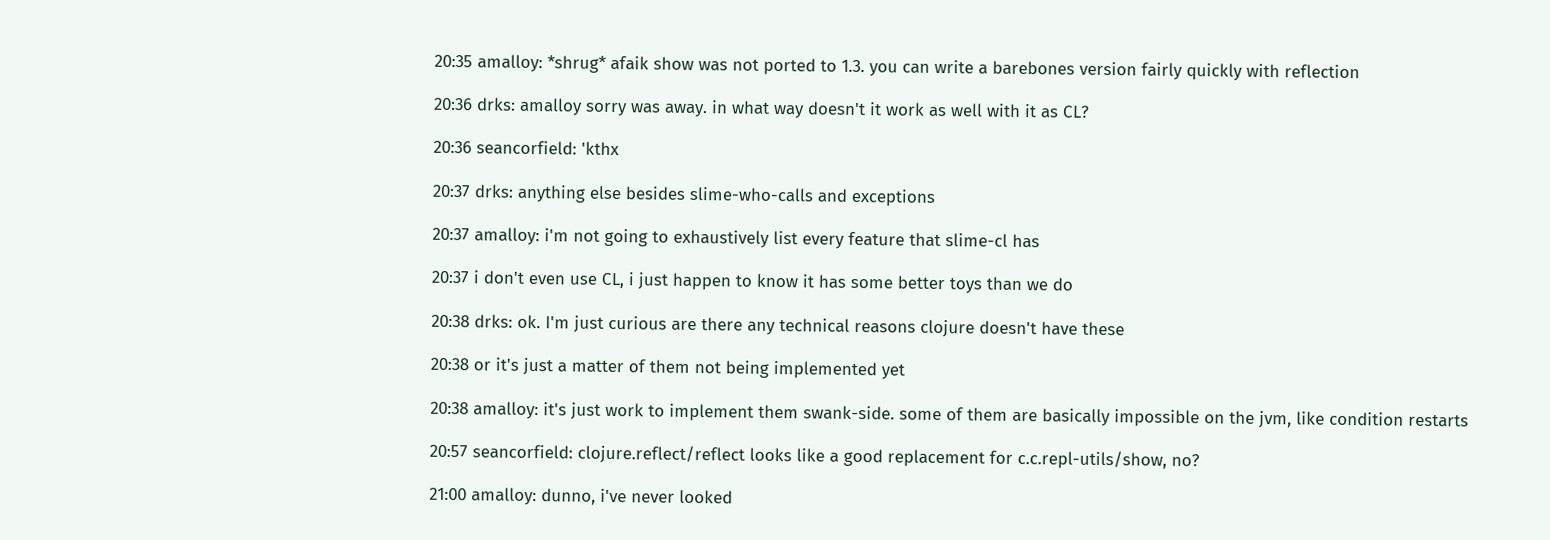20:35 amalloy: *shrug* afaik show was not ported to 1.3. you can write a barebones version fairly quickly with reflection

20:36 drks: amalloy sorry was away. in what way doesn't it work as well with it as CL?

20:36 seancorfield: 'kthx

20:37 drks: anything else besides slime-who-calls and exceptions

20:37 amalloy: i'm not going to exhaustively list every feature that slime-cl has

20:37 i don't even use CL, i just happen to know it has some better toys than we do

20:38 drks: ok. I'm just curious are there any technical reasons clojure doesn't have these

20:38 or it's just a matter of them not being implemented yet

20:38 amalloy: it's just work to implement them swank-side. some of them are basically impossible on the jvm, like condition restarts

20:57 seancorfield: clojure.reflect/reflect looks like a good replacement for c.c.repl-utils/show, no?

21:00 amalloy: dunno, i've never looked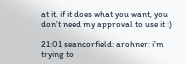at it. if it does what you want, you don't need my approval to use it :)

21:01 seancorfield: arohner: i'm trying to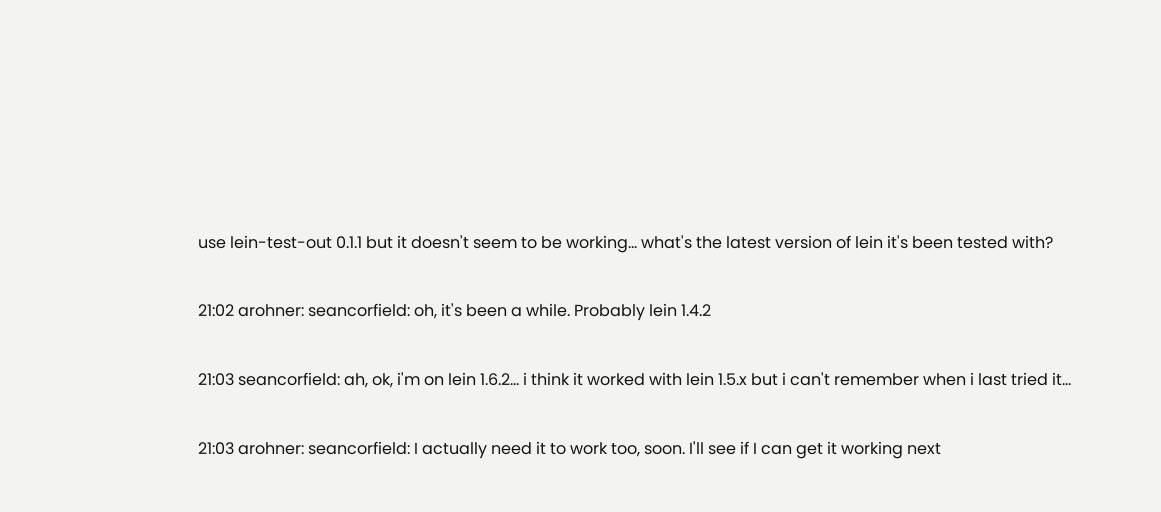use lein-test-out 0.1.1 but it doesn't seem to be working... what's the latest version of lein it's been tested with?

21:02 arohner: seancorfield: oh, it's been a while. Probably lein 1.4.2

21:03 seancorfield: ah, ok, i'm on lein 1.6.2... i think it worked with lein 1.5.x but i can't remember when i last tried it...

21:03 arohner: seancorfield: I actually need it to work too, soon. I'll see if I can get it working next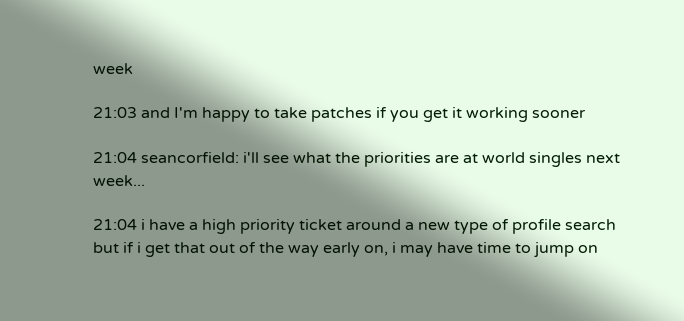week

21:03 and I'm happy to take patches if you get it working sooner

21:04 seancorfield: i'll see what the priorities are at world singles next week...

21:04 i have a high priority ticket around a new type of profile search but if i get that out of the way early on, i may have time to jump on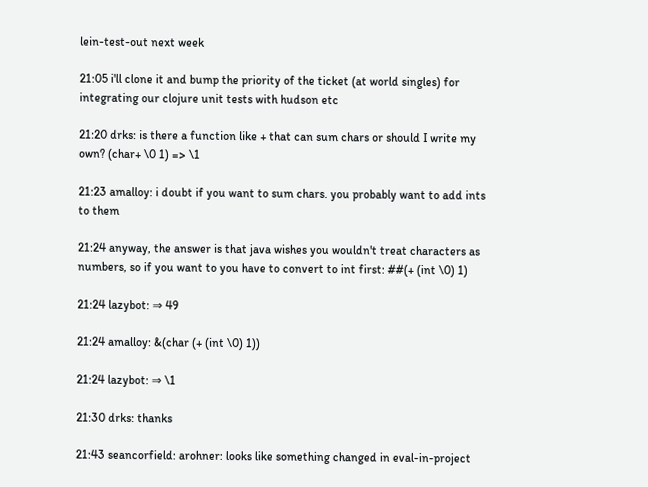lein-test-out next week

21:05 i'll clone it and bump the priority of the ticket (at world singles) for integrating our clojure unit tests with hudson etc

21:20 drks: is there a function like + that can sum chars or should I write my own? (char+ \0 1) => \1

21:23 amalloy: i doubt if you want to sum chars. you probably want to add ints to them

21:24 anyway, the answer is that java wishes you wouldn't treat characters as numbers, so if you want to you have to convert to int first: ##(+ (int \0) 1)

21:24 lazybot: ⇒ 49

21:24 amalloy: &(char (+ (int \0) 1))

21:24 lazybot: ⇒ \1

21:30 drks: thanks

21:43 seancorfield: arohner: looks like something changed in eval-in-project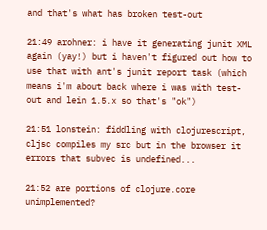and that's what has broken test-out

21:49 arohner: i have it generating junit XML again (yay!) but i haven't figured out how to use that with ant's junit report task (which means i'm about back where i was with test-out and lein 1.5.x so that's "ok")

21:51 lonstein: fiddling with clojurescript, cljsc compiles my src but in the browser it errors that subvec is undefined...

21:52 are portions of clojure.core unimplemented?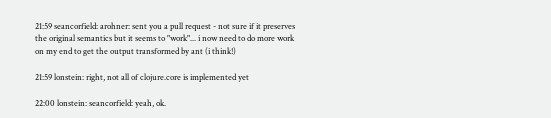21:59 seancorfield: arohner: sent you a pull request - not sure if it preserves the original semantics but it seems to "work"... i now need to do more work on my end to get the output transformed by ant (i think!)

21:59 lonstein: right, not all of clojure.core is implemented yet

22:00 lonstein: seancorfield: yeah, ok.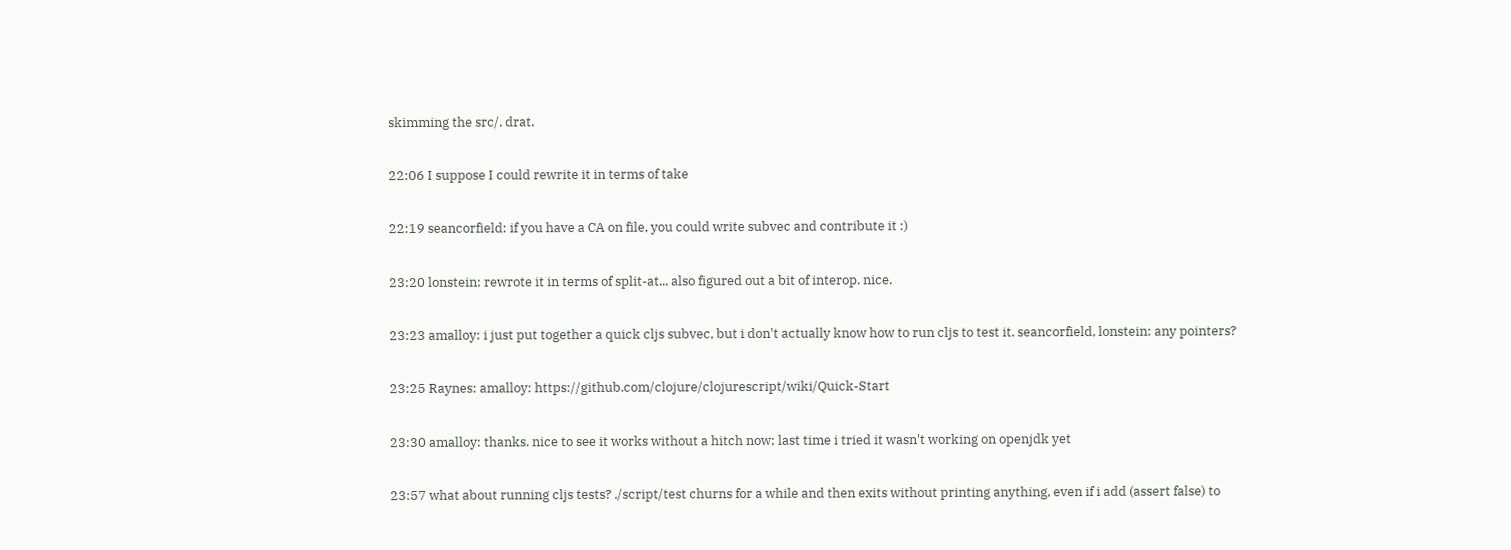skimming the src/. drat.

22:06 I suppose I could rewrite it in terms of take

22:19 seancorfield: if you have a CA on file, you could write subvec and contribute it :)

23:20 lonstein: rewrote it in terms of split-at... also figured out a bit of interop. nice.

23:23 amalloy: i just put together a quick cljs subvec, but i don't actually know how to run cljs to test it. seancorfield, lonstein: any pointers?

23:25 Raynes: amalloy: https://github.com/clojure/clojurescript/wiki/Quick-Start

23:30 amalloy: thanks. nice to see it works without a hitch now; last time i tried it wasn't working on openjdk yet

23:57 what about running cljs tests? ./script/test churns for a while and then exits without printing anything, even if i add (assert false) to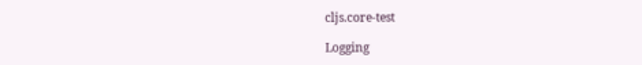cljs.core-test

Logging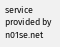service provided by n01se.net